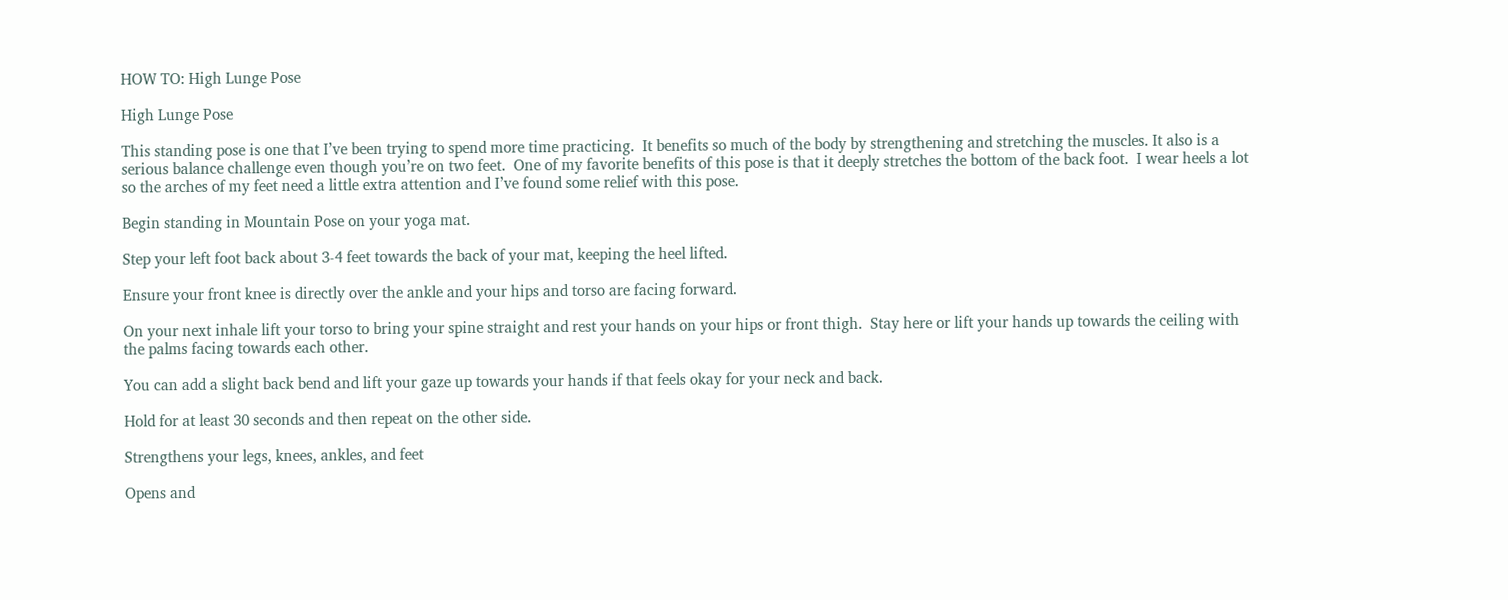HOW TO: High Lunge Pose

High Lunge Pose

This standing pose is one that I’ve been trying to spend more time practicing.  It benefits so much of the body by strengthening and stretching the muscles. It also is a serious balance challenge even though you’re on two feet.  One of my favorite benefits of this pose is that it deeply stretches the bottom of the back foot.  I wear heels a lot so the arches of my feet need a little extra attention and I’ve found some relief with this pose.

Begin standing in Mountain Pose on your yoga mat.

Step your left foot back about 3-4 feet towards the back of your mat, keeping the heel lifted.

Ensure your front knee is directly over the ankle and your hips and torso are facing forward.

On your next inhale lift your torso to bring your spine straight and rest your hands on your hips or front thigh.  Stay here or lift your hands up towards the ceiling with the palms facing towards each other.

You can add a slight back bend and lift your gaze up towards your hands if that feels okay for your neck and back.

Hold for at least 30 seconds and then repeat on the other side.

Strengthens your legs, knees, ankles, and feet

Opens and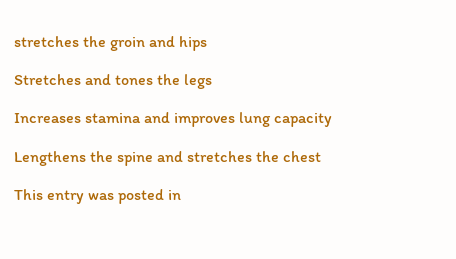stretches the groin and hips

Stretches and tones the legs

Increases stamina and improves lung capacity

Lengthens the spine and stretches the chest

This entry was posted in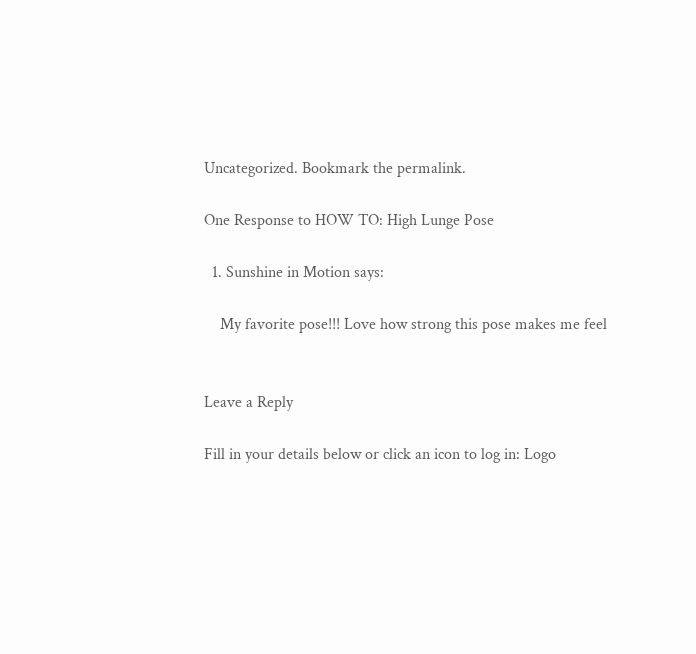Uncategorized. Bookmark the permalink.

One Response to HOW TO: High Lunge Pose

  1. Sunshine in Motion says:

    My favorite pose!!! Love how strong this pose makes me feel


Leave a Reply

Fill in your details below or click an icon to log in: Logo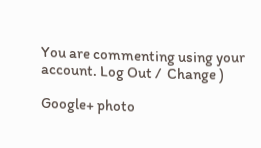You are commenting using your account. Log Out /  Change )

Google+ photo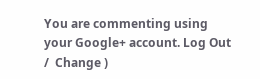You are commenting using your Google+ account. Log Out /  Change )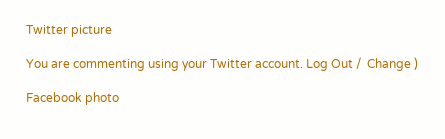Twitter picture

You are commenting using your Twitter account. Log Out /  Change )

Facebook photo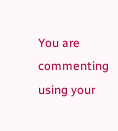You are commenting using your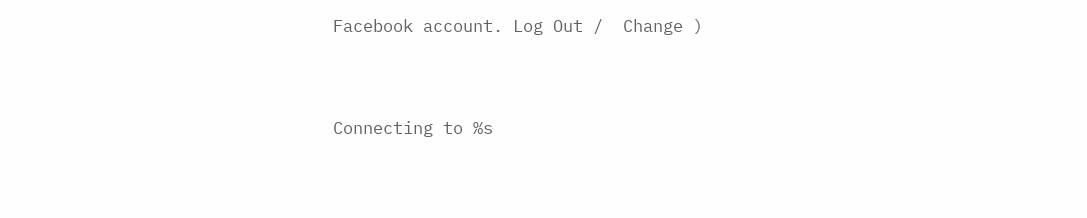Facebook account. Log Out /  Change )


Connecting to %s